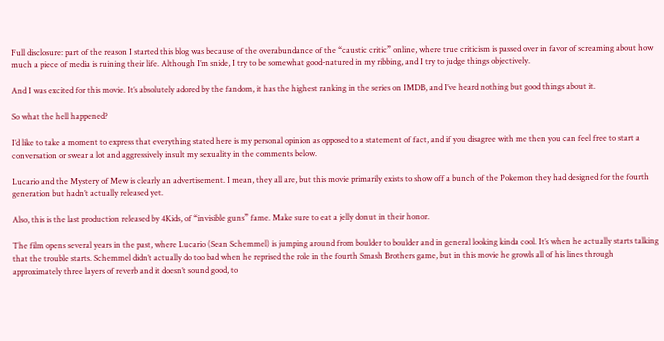Full disclosure: part of the reason I started this blog was because of the overabundance of the “caustic critic” online, where true criticism is passed over in favor of screaming about how much a piece of media is ruining their life. Although I’m snide, I try to be somewhat good-natured in my ribbing, and I try to judge things objectively.

And I was excited for this movie. It’s absolutely adored by the fandom, it has the highest ranking in the series on IMDB, and I’ve heard nothing but good things about it.

So what the hell happened?

I’d like to take a moment to express that everything stated here is my personal opinion as opposed to a statement of fact, and if you disagree with me then you can feel free to start a conversation or swear a lot and aggressively insult my sexuality in the comments below.

Lucario and the Mystery of Mew is clearly an advertisement. I mean, they all are, but this movie primarily exists to show off a bunch of the Pokemon they had designed for the fourth generation but hadn’t actually released yet.

Also, this is the last production released by 4Kids, of “invisible guns” fame. Make sure to eat a jelly donut in their honor.

The film opens several years in the past, where Lucario (Sean Schemmel) is jumping around from boulder to boulder and in general looking kinda cool. It’s when he actually starts talking that the trouble starts. Schemmel didn’t actually do too bad when he reprised the role in the fourth Smash Brothers game, but in this movie he growls all of his lines through approximately three layers of reverb and it doesn’t sound good, to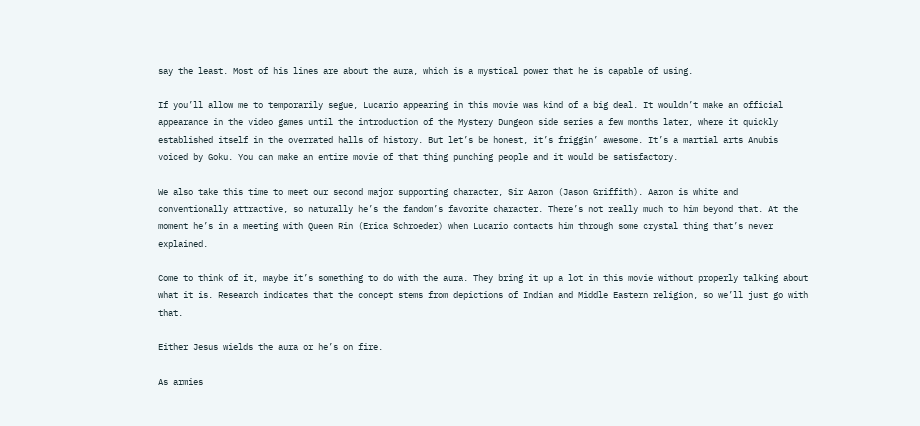say the least. Most of his lines are about the aura, which is a mystical power that he is capable of using.

If you’ll allow me to temporarily segue, Lucario appearing in this movie was kind of a big deal. It wouldn’t make an official appearance in the video games until the introduction of the Mystery Dungeon side series a few months later, where it quickly established itself in the overrated halls of history. But let’s be honest, it’s friggin’ awesome. It’s a martial arts Anubis voiced by Goku. You can make an entire movie of that thing punching people and it would be satisfactory.

We also take this time to meet our second major supporting character, Sir Aaron (Jason Griffith). Aaron is white and conventionally attractive, so naturally he’s the fandom’s favorite character. There’s not really much to him beyond that. At the moment he’s in a meeting with Queen Rin (Erica Schroeder) when Lucario contacts him through some crystal thing that’s never explained.

Come to think of it, maybe it’s something to do with the aura. They bring it up a lot in this movie without properly talking about what it is. Research indicates that the concept stems from depictions of Indian and Middle Eastern religion, so we’ll just go with that.

Either Jesus wields the aura or he’s on fire.

As armies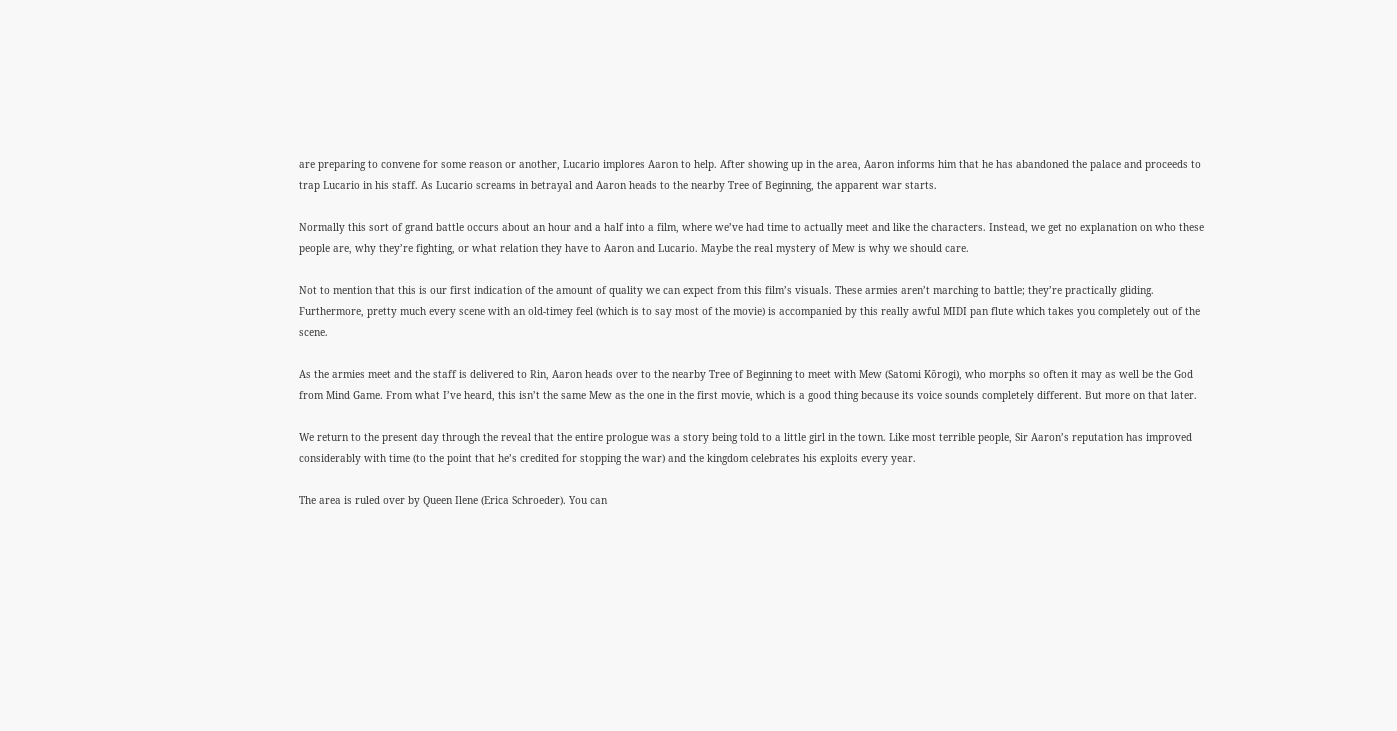are preparing to convene for some reason or another, Lucario implores Aaron to help. After showing up in the area, Aaron informs him that he has abandoned the palace and proceeds to trap Lucario in his staff. As Lucario screams in betrayal and Aaron heads to the nearby Tree of Beginning, the apparent war starts.

Normally this sort of grand battle occurs about an hour and a half into a film, where we’ve had time to actually meet and like the characters. Instead, we get no explanation on who these people are, why they’re fighting, or what relation they have to Aaron and Lucario. Maybe the real mystery of Mew is why we should care.

Not to mention that this is our first indication of the amount of quality we can expect from this film’s visuals. These armies aren’t marching to battle; they’re practically gliding. Furthermore, pretty much every scene with an old-timey feel (which is to say most of the movie) is accompanied by this really awful MIDI pan flute which takes you completely out of the scene.

As the armies meet and the staff is delivered to Rin, Aaron heads over to the nearby Tree of Beginning to meet with Mew (Satomi Kōrogi), who morphs so often it may as well be the God from Mind Game. From what I’ve heard, this isn’t the same Mew as the one in the first movie, which is a good thing because its voice sounds completely different. But more on that later.

We return to the present day through the reveal that the entire prologue was a story being told to a little girl in the town. Like most terrible people, Sir Aaron’s reputation has improved considerably with time (to the point that he’s credited for stopping the war) and the kingdom celebrates his exploits every year.

The area is ruled over by Queen Ilene (Erica Schroeder). You can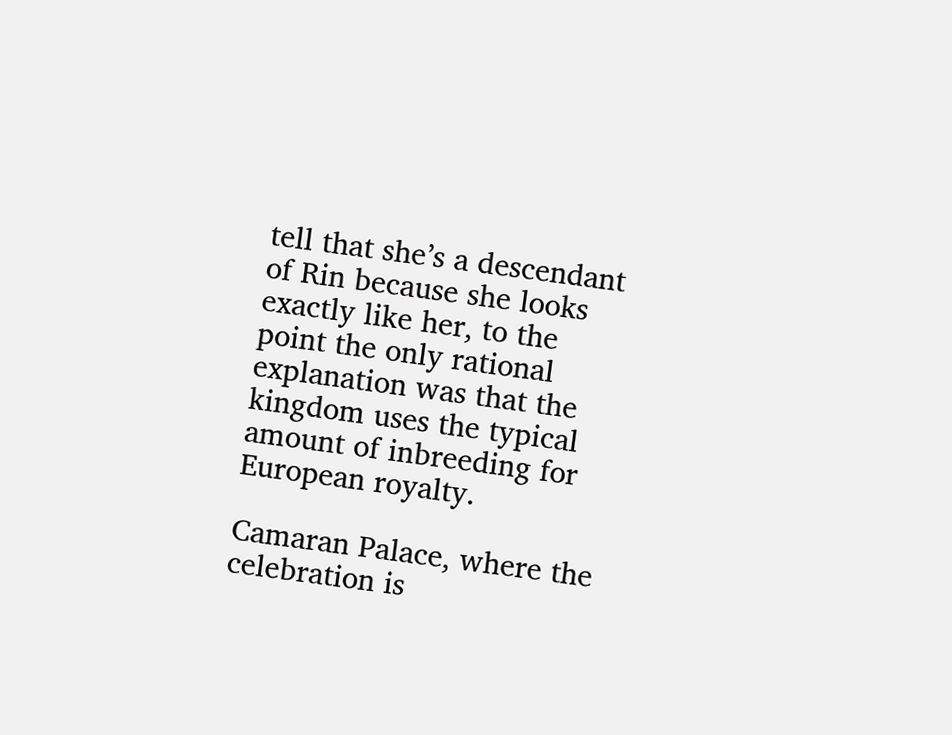tell that she’s a descendant of Rin because she looks exactly like her, to the point the only rational explanation was that the kingdom uses the typical amount of inbreeding for European royalty.

Camaran Palace, where the celebration is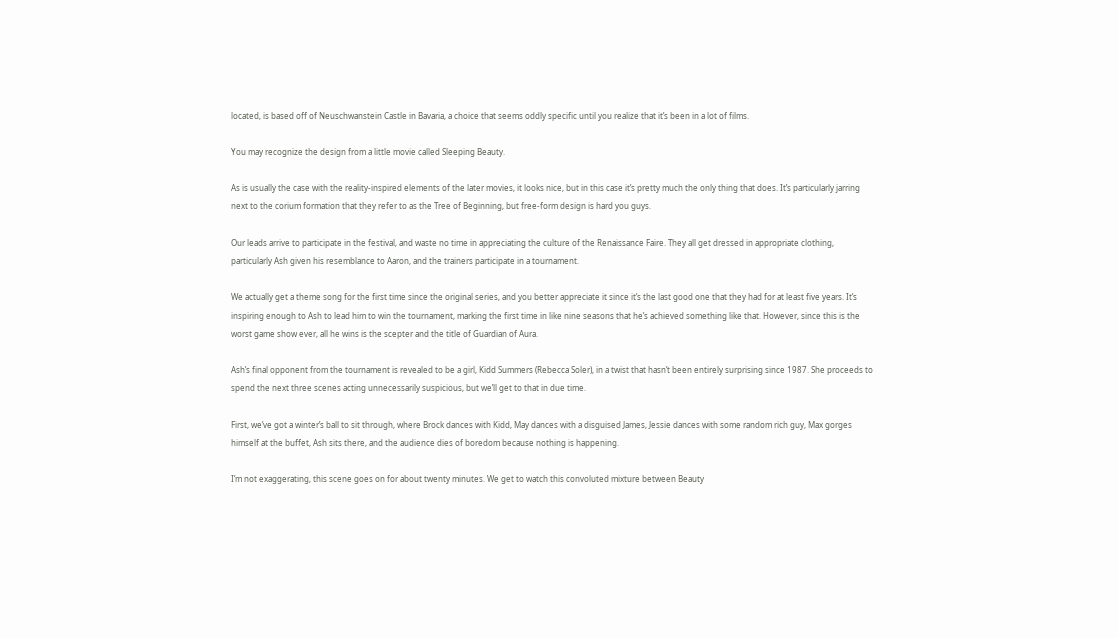located, is based off of Neuschwanstein Castle in Bavaria, a choice that seems oddly specific until you realize that it’s been in a lot of films.

You may recognize the design from a little movie called Sleeping Beauty.

As is usually the case with the reality-inspired elements of the later movies, it looks nice, but in this case it’s pretty much the only thing that does. It’s particularly jarring next to the corium formation that they refer to as the Tree of Beginning, but free-form design is hard you guys.

Our leads arrive to participate in the festival, and waste no time in appreciating the culture of the Renaissance Faire. They all get dressed in appropriate clothing, particularly Ash given his resemblance to Aaron, and the trainers participate in a tournament.

We actually get a theme song for the first time since the original series, and you better appreciate it since it’s the last good one that they had for at least five years. It’s inspiring enough to Ash to lead him to win the tournament, marking the first time in like nine seasons that he’s achieved something like that. However, since this is the worst game show ever, all he wins is the scepter and the title of Guardian of Aura.

Ash’s final opponent from the tournament is revealed to be a girl, Kidd Summers (Rebecca Soler), in a twist that hasn’t been entirely surprising since 1987. She proceeds to spend the next three scenes acting unnecessarily suspicious, but we’ll get to that in due time.

First, we’ve got a winter’s ball to sit through, where Brock dances with Kidd, May dances with a disguised James, Jessie dances with some random rich guy, Max gorges himself at the buffet, Ash sits there, and the audience dies of boredom because nothing is happening.

I’m not exaggerating, this scene goes on for about twenty minutes. We get to watch this convoluted mixture between Beauty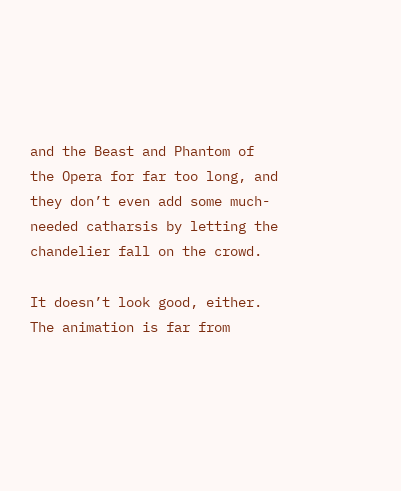and the Beast and Phantom of the Opera for far too long, and they don’t even add some much-needed catharsis by letting the chandelier fall on the crowd.

It doesn’t look good, either. The animation is far from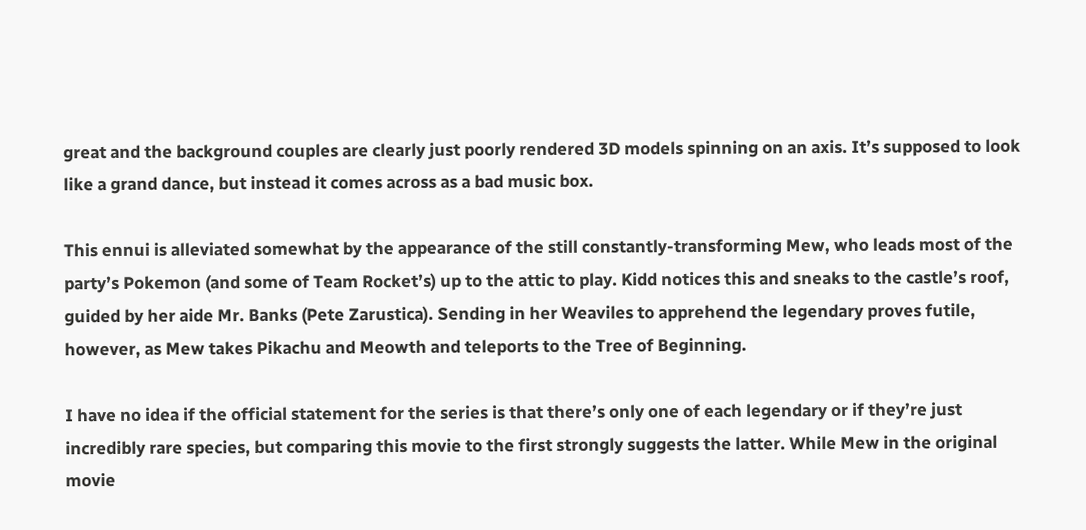great and the background couples are clearly just poorly rendered 3D models spinning on an axis. It’s supposed to look like a grand dance, but instead it comes across as a bad music box.

This ennui is alleviated somewhat by the appearance of the still constantly-transforming Mew, who leads most of the party’s Pokemon (and some of Team Rocket’s) up to the attic to play. Kidd notices this and sneaks to the castle’s roof, guided by her aide Mr. Banks (Pete Zarustica). Sending in her Weaviles to apprehend the legendary proves futile, however, as Mew takes Pikachu and Meowth and teleports to the Tree of Beginning.

I have no idea if the official statement for the series is that there’s only one of each legendary or if they’re just incredibly rare species, but comparing this movie to the first strongly suggests the latter. While Mew in the original movie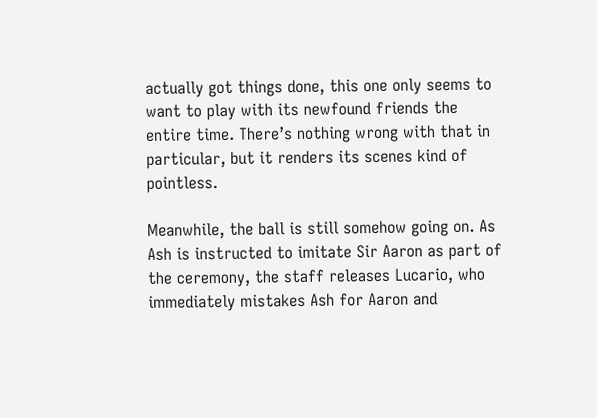actually got things done, this one only seems to want to play with its newfound friends the entire time. There’s nothing wrong with that in particular, but it renders its scenes kind of pointless.

Meanwhile, the ball is still somehow going on. As Ash is instructed to imitate Sir Aaron as part of the ceremony, the staff releases Lucario, who immediately mistakes Ash for Aaron and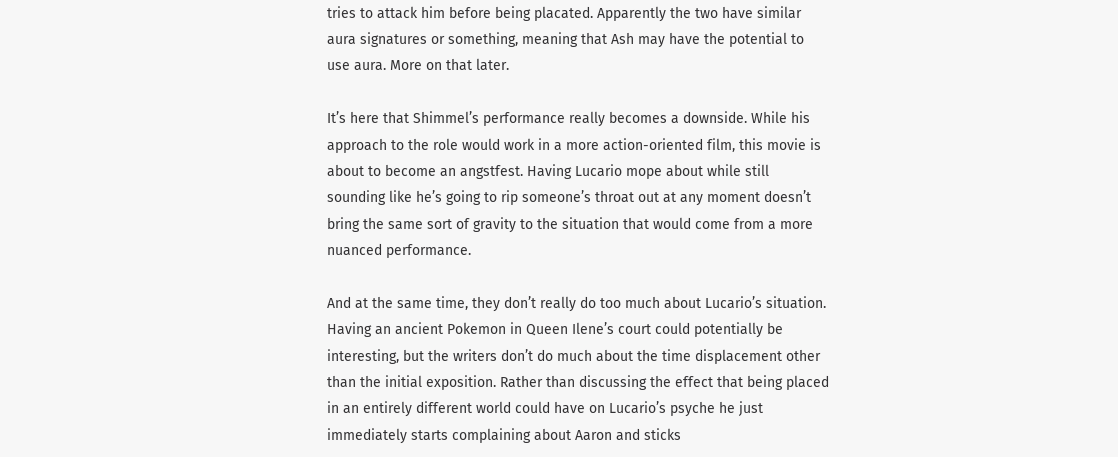tries to attack him before being placated. Apparently the two have similar aura signatures or something, meaning that Ash may have the potential to use aura. More on that later.

It’s here that Shimmel’s performance really becomes a downside. While his approach to the role would work in a more action-oriented film, this movie is about to become an angstfest. Having Lucario mope about while still sounding like he’s going to rip someone’s throat out at any moment doesn’t bring the same sort of gravity to the situation that would come from a more nuanced performance.

And at the same time, they don’t really do too much about Lucario’s situation. Having an ancient Pokemon in Queen Ilene’s court could potentially be interesting, but the writers don’t do much about the time displacement other than the initial exposition. Rather than discussing the effect that being placed in an entirely different world could have on Lucario’s psyche he just immediately starts complaining about Aaron and sticks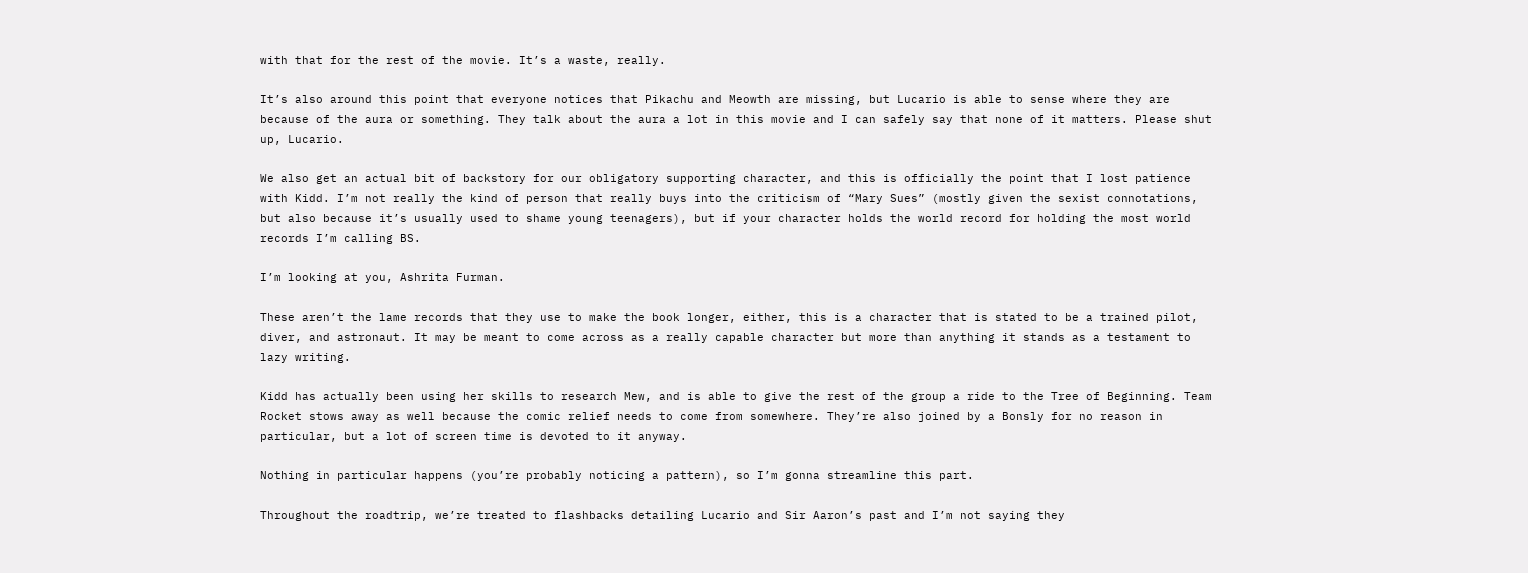with that for the rest of the movie. It’s a waste, really.

It’s also around this point that everyone notices that Pikachu and Meowth are missing, but Lucario is able to sense where they are because of the aura or something. They talk about the aura a lot in this movie and I can safely say that none of it matters. Please shut up, Lucario.

We also get an actual bit of backstory for our obligatory supporting character, and this is officially the point that I lost patience with Kidd. I’m not really the kind of person that really buys into the criticism of “Mary Sues” (mostly given the sexist connotations, but also because it’s usually used to shame young teenagers), but if your character holds the world record for holding the most world records I’m calling BS.

I’m looking at you, Ashrita Furman.

These aren’t the lame records that they use to make the book longer, either, this is a character that is stated to be a trained pilot, diver, and astronaut. It may be meant to come across as a really capable character but more than anything it stands as a testament to lazy writing.

Kidd has actually been using her skills to research Mew, and is able to give the rest of the group a ride to the Tree of Beginning. Team Rocket stows away as well because the comic relief needs to come from somewhere. They’re also joined by a Bonsly for no reason in particular, but a lot of screen time is devoted to it anyway.

Nothing in particular happens (you’re probably noticing a pattern), so I’m gonna streamline this part.

Throughout the roadtrip, we’re treated to flashbacks detailing Lucario and Sir Aaron’s past and I’m not saying they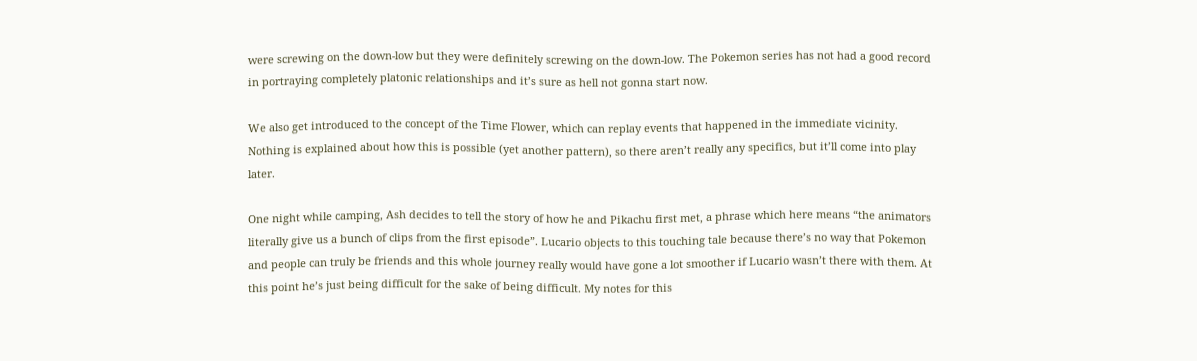were screwing on the down-low but they were definitely screwing on the down-low. The Pokemon series has not had a good record in portraying completely platonic relationships and it’s sure as hell not gonna start now.

We also get introduced to the concept of the Time Flower, which can replay events that happened in the immediate vicinity. Nothing is explained about how this is possible (yet another pattern), so there aren’t really any specifics, but it’ll come into play later.

One night while camping, Ash decides to tell the story of how he and Pikachu first met, a phrase which here means “the animators literally give us a bunch of clips from the first episode”. Lucario objects to this touching tale because there’s no way that Pokemon and people can truly be friends and this whole journey really would have gone a lot smoother if Lucario wasn’t there with them. At this point he’s just being difficult for the sake of being difficult. My notes for this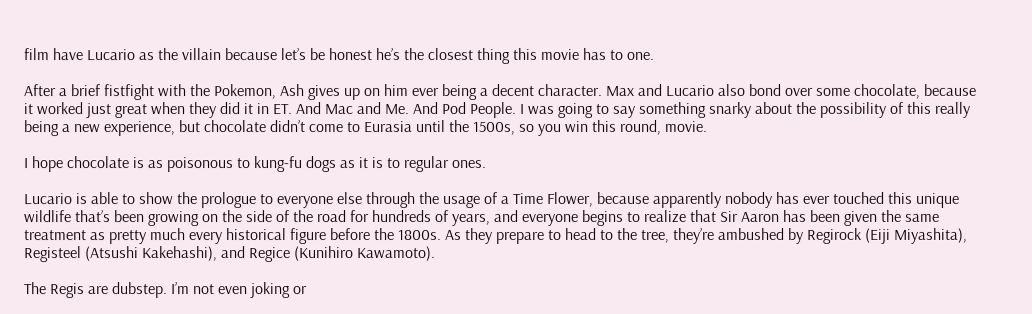film have Lucario as the villain because let’s be honest he’s the closest thing this movie has to one.

After a brief fistfight with the Pokemon, Ash gives up on him ever being a decent character. Max and Lucario also bond over some chocolate, because it worked just great when they did it in ET. And Mac and Me. And Pod People. I was going to say something snarky about the possibility of this really being a new experience, but chocolate didn’t come to Eurasia until the 1500s, so you win this round, movie.

I hope chocolate is as poisonous to kung-fu dogs as it is to regular ones.

Lucario is able to show the prologue to everyone else through the usage of a Time Flower, because apparently nobody has ever touched this unique wildlife that’s been growing on the side of the road for hundreds of years, and everyone begins to realize that Sir Aaron has been given the same treatment as pretty much every historical figure before the 1800s. As they prepare to head to the tree, they’re ambushed by Regirock (Eiji Miyashita), Registeel (Atsushi Kakehashi), and Regice (Kunihiro Kawamoto).

The Regis are dubstep. I’m not even joking or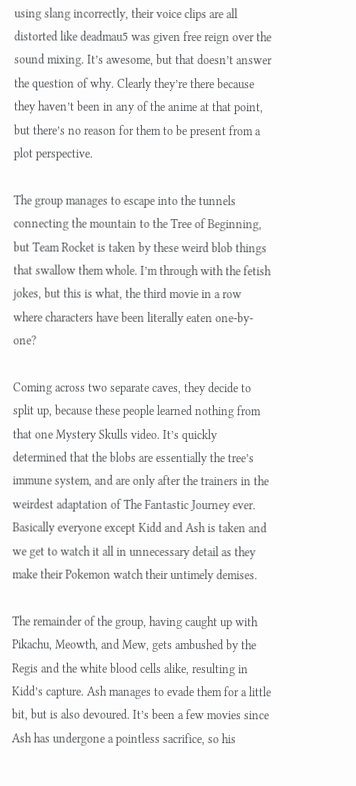using slang incorrectly, their voice clips are all distorted like deadmau5 was given free reign over the sound mixing. It’s awesome, but that doesn’t answer the question of why. Clearly they’re there because they haven’t been in any of the anime at that point, but there’s no reason for them to be present from a plot perspective.

The group manages to escape into the tunnels connecting the mountain to the Tree of Beginning, but Team Rocket is taken by these weird blob things that swallow them whole. I’m through with the fetish jokes, but this is what, the third movie in a row where characters have been literally eaten one-by-one?

Coming across two separate caves, they decide to split up, because these people learned nothing from that one Mystery Skulls video. It’s quickly determined that the blobs are essentially the tree’s immune system, and are only after the trainers in the weirdest adaptation of The Fantastic Journey ever. Basically everyone except Kidd and Ash is taken and we get to watch it all in unnecessary detail as they make their Pokemon watch their untimely demises.

The remainder of the group, having caught up with Pikachu, Meowth, and Mew, gets ambushed by the Regis and the white blood cells alike, resulting in Kidd’s capture. Ash manages to evade them for a little bit, but is also devoured. It’s been a few movies since Ash has undergone a pointless sacrifice, so his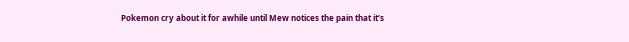Pokemon cry about it for awhile until Mew notices the pain that it’s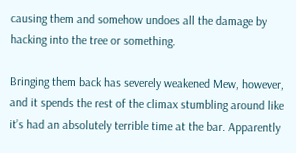causing them and somehow undoes all the damage by hacking into the tree or something.

Bringing them back has severely weakened Mew, however, and it spends the rest of the climax stumbling around like it’s had an absolutely terrible time at the bar. Apparently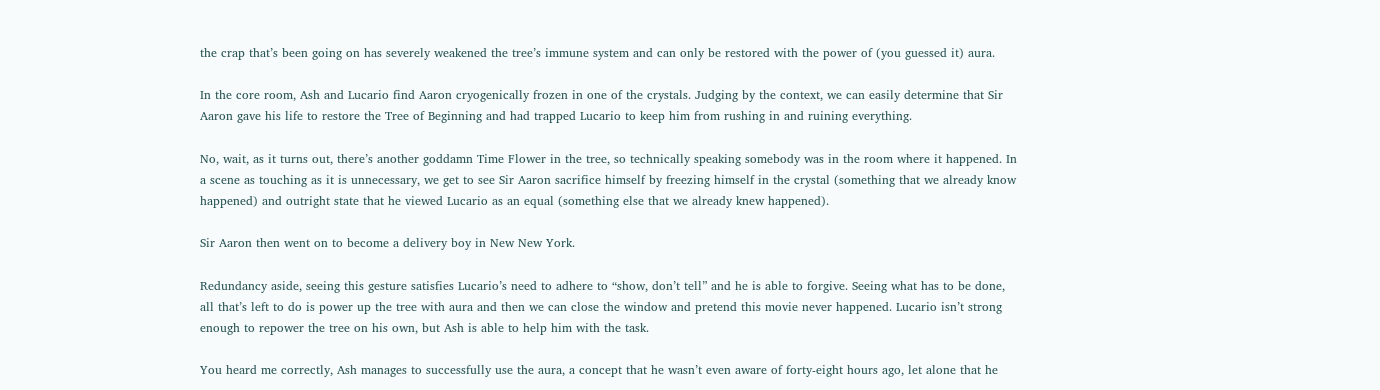the crap that’s been going on has severely weakened the tree’s immune system and can only be restored with the power of (you guessed it) aura.

In the core room, Ash and Lucario find Aaron cryogenically frozen in one of the crystals. Judging by the context, we can easily determine that Sir Aaron gave his life to restore the Tree of Beginning and had trapped Lucario to keep him from rushing in and ruining everything.

No, wait, as it turns out, there’s another goddamn Time Flower in the tree, so technically speaking somebody was in the room where it happened. In a scene as touching as it is unnecessary, we get to see Sir Aaron sacrifice himself by freezing himself in the crystal (something that we already know happened) and outright state that he viewed Lucario as an equal (something else that we already knew happened).

Sir Aaron then went on to become a delivery boy in New New York.

Redundancy aside, seeing this gesture satisfies Lucario’s need to adhere to “show, don’t tell” and he is able to forgive. Seeing what has to be done, all that’s left to do is power up the tree with aura and then we can close the window and pretend this movie never happened. Lucario isn’t strong enough to repower the tree on his own, but Ash is able to help him with the task.

You heard me correctly, Ash manages to successfully use the aura, a concept that he wasn’t even aware of forty-eight hours ago, let alone that he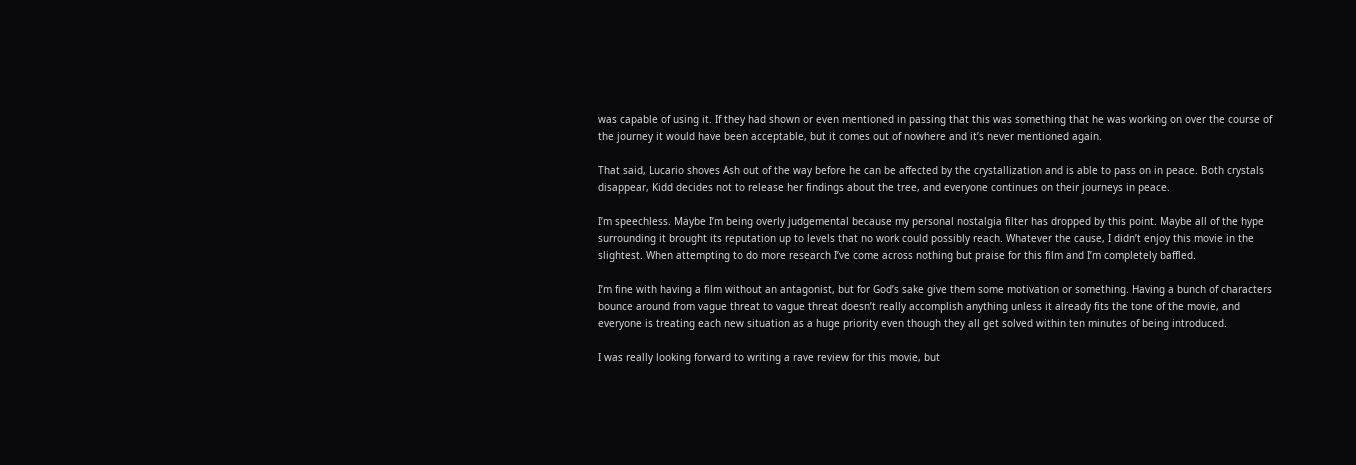was capable of using it. If they had shown or even mentioned in passing that this was something that he was working on over the course of the journey it would have been acceptable, but it comes out of nowhere and it’s never mentioned again.

That said, Lucario shoves Ash out of the way before he can be affected by the crystallization and is able to pass on in peace. Both crystals disappear, Kidd decides not to release her findings about the tree, and everyone continues on their journeys in peace.

I’m speechless. Maybe I’m being overly judgemental because my personal nostalgia filter has dropped by this point. Maybe all of the hype surrounding it brought its reputation up to levels that no work could possibly reach. Whatever the cause, I didn’t enjoy this movie in the slightest. When attempting to do more research I’ve come across nothing but praise for this film and I’m completely baffled.

I’m fine with having a film without an antagonist, but for God’s sake give them some motivation or something. Having a bunch of characters bounce around from vague threat to vague threat doesn’t really accomplish anything unless it already fits the tone of the movie, and everyone is treating each new situation as a huge priority even though they all get solved within ten minutes of being introduced.

I was really looking forward to writing a rave review for this movie, but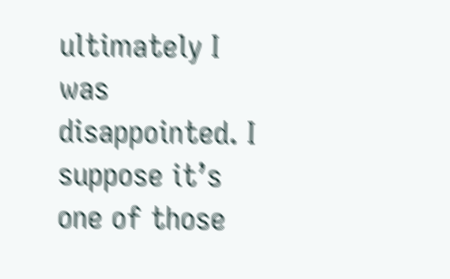ultimately I was disappointed. I suppose it’s one of those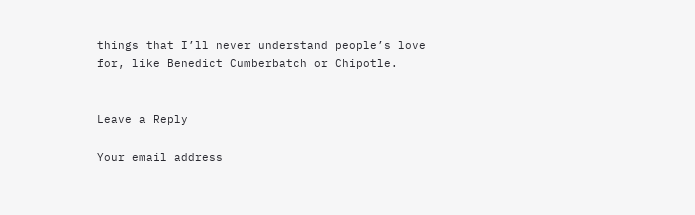things that I’ll never understand people’s love for, like Benedict Cumberbatch or Chipotle.


Leave a Reply

Your email address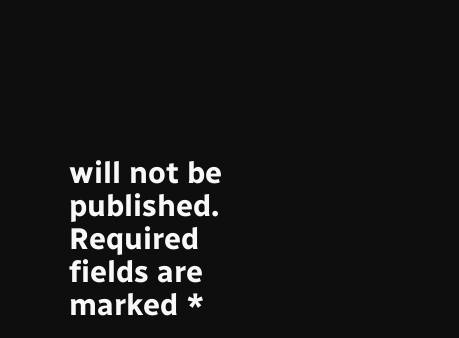will not be published. Required fields are marked *